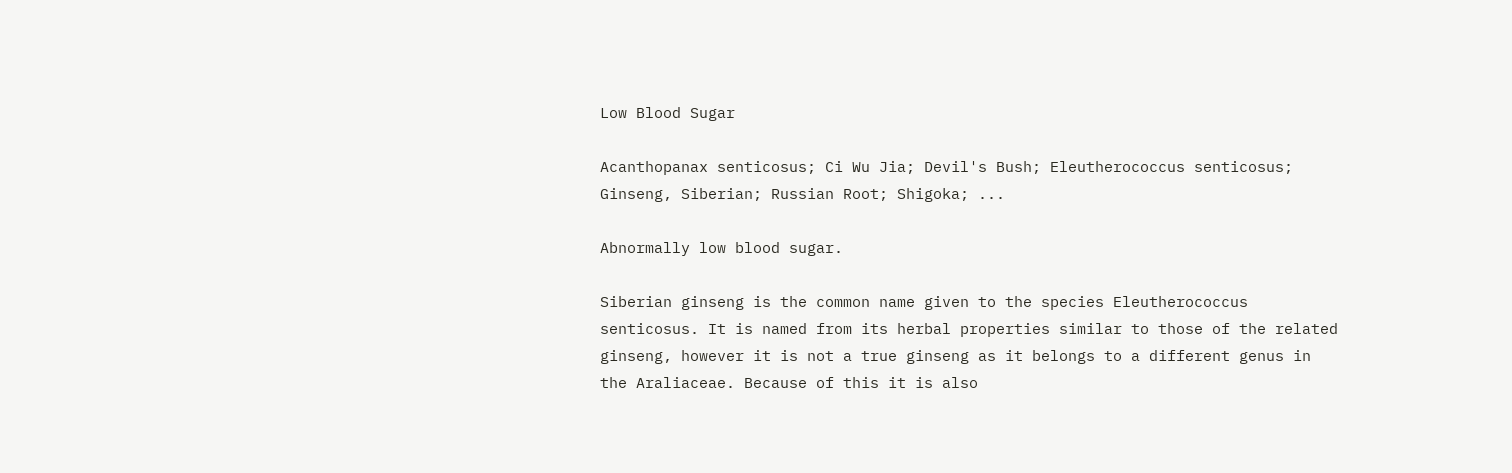Low Blood Sugar

Acanthopanax senticosus; Ci Wu Jia; Devil's Bush; Eleutherococcus senticosus; Ginseng, Siberian; Russian Root; Shigoka; ...

Abnormally low blood sugar.

Siberian ginseng is the common name given to the species Eleutherococcus senticosus. It is named from its herbal properties similar to those of the related ginseng, however it is not a true ginseng as it belongs to a different genus in the Araliaceae. Because of this it is also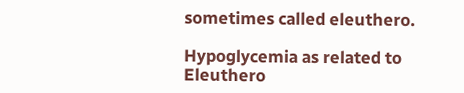sometimes called eleuthero.

Hypoglycemia as related to Eleuthero